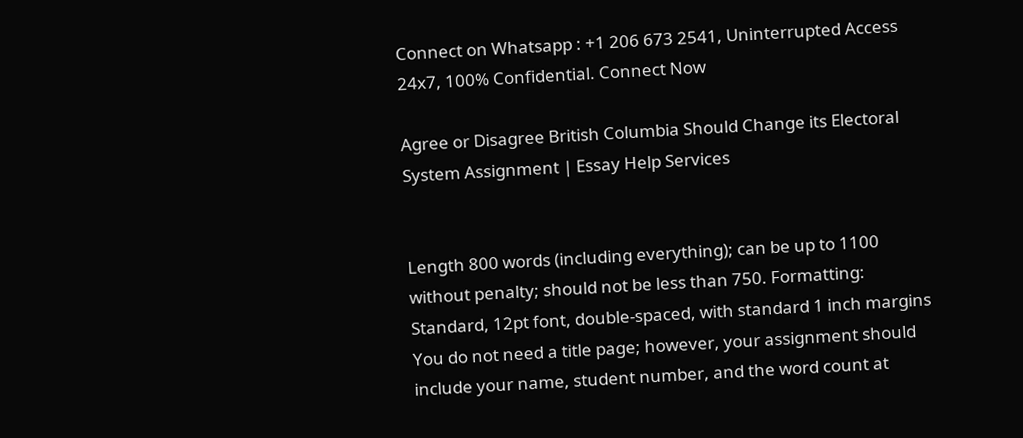Connect on Whatsapp : +1 206 673 2541, Uninterrupted Access 24x7, 100% Confidential. Connect Now

Agree or Disagree British Columbia Should Change its Electoral System Assignment | Essay Help Services


Length 800 words (including everything); can be up to 1100 without penalty; should not be less than 750. Formatting: Standard, 12pt font, double-spaced, with standard 1 inch margins You do not need a title page; however, your assignment should include your name, student number, and the word count at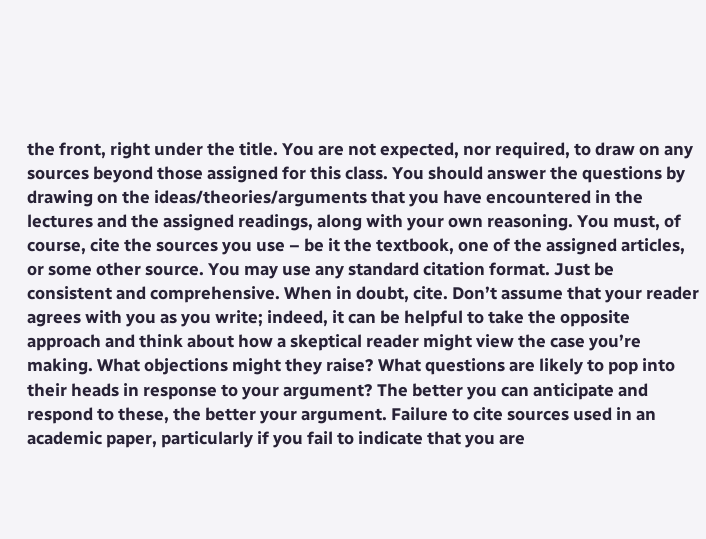the front, right under the title. You are not expected, nor required, to draw on any sources beyond those assigned for this class. You should answer the questions by drawing on the ideas/theories/arguments that you have encountered in the lectures and the assigned readings, along with your own reasoning. You must, of course, cite the sources you use – be it the textbook, one of the assigned articles, or some other source. You may use any standard citation format. Just be consistent and comprehensive. When in doubt, cite. Don’t assume that your reader agrees with you as you write; indeed, it can be helpful to take the opposite approach and think about how a skeptical reader might view the case you’re making. What objections might they raise? What questions are likely to pop into their heads in response to your argument? The better you can anticipate and respond to these, the better your argument. Failure to cite sources used in an academic paper, particularly if you fail to indicate that you are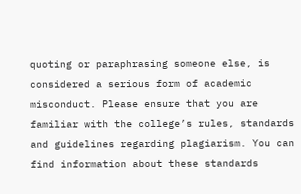quoting or paraphrasing someone else, is considered a serious form of academic misconduct. Please ensure that you are familiar with the college’s rules, standards and guidelines regarding plagiarism. You can find information about these standards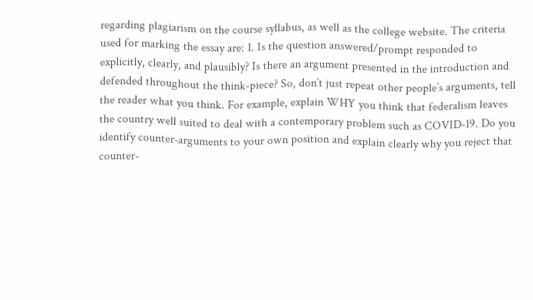regarding plagiarism on the course syllabus, as well as the college website. The criteria used for marking the essay are: 1. Is the question answered/prompt responded to explicitly, clearly, and plausibly? Is there an argument presented in the introduction and defended throughout the think-piece? So, don’t just repeat other people’s arguments, tell the reader what you think. For example, explain WHY you think that federalism leaves the country well suited to deal with a contemporary problem such as COVID-19. Do you identify counter-arguments to your own position and explain clearly why you reject that counter-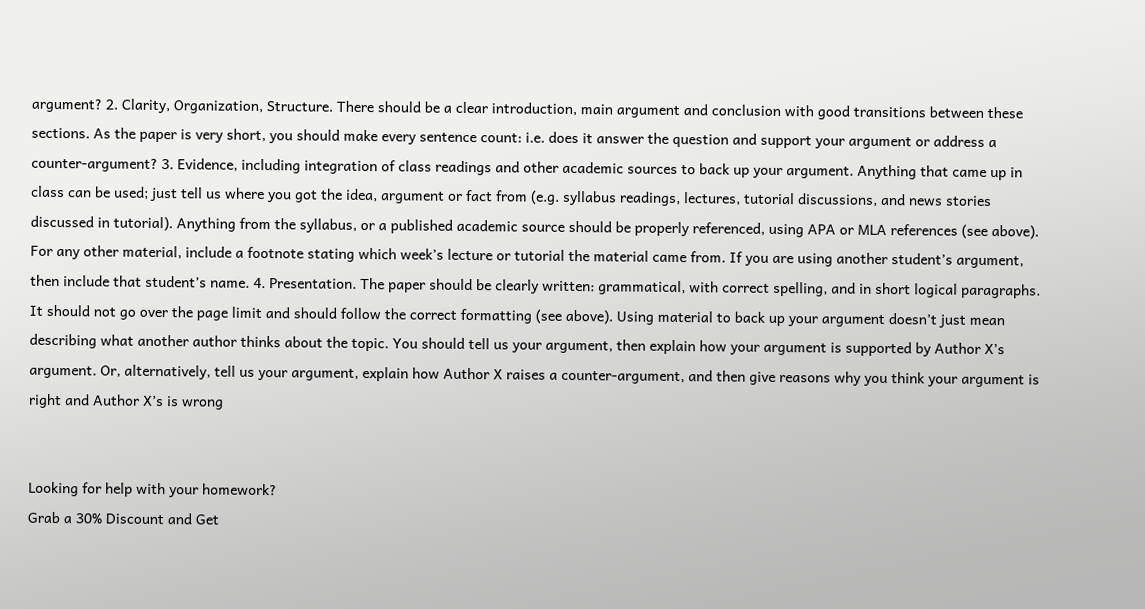argument? 2. Clarity, Organization, Structure. There should be a clear introduction, main argument and conclusion with good transitions between these sections. As the paper is very short, you should make every sentence count: i.e. does it answer the question and support your argument or address a counter-argument? 3. Evidence, including integration of class readings and other academic sources to back up your argument. Anything that came up in class can be used; just tell us where you got the idea, argument or fact from (e.g. syllabus readings, lectures, tutorial discussions, and news stories discussed in tutorial). Anything from the syllabus, or a published academic source should be properly referenced, using APA or MLA references (see above). For any other material, include a footnote stating which week’s lecture or tutorial the material came from. If you are using another student’s argument, then include that student’s name. 4. Presentation. The paper should be clearly written: grammatical, with correct spelling, and in short logical paragraphs. It should not go over the page limit and should follow the correct formatting (see above). Using material to back up your argument doesn’t just mean describing what another author thinks about the topic. You should tell us your argument, then explain how your argument is supported by Author X’s argument. Or, alternatively, tell us your argument, explain how Author X raises a counter-argument, and then give reasons why you think your argument is right and Author X’s is wrong


Looking for help with your homework?
Grab a 30% Discount and Get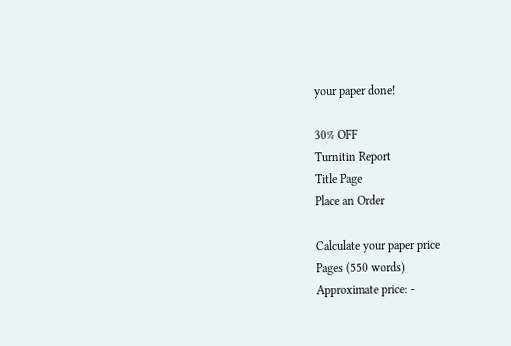your paper done!

30% OFF
Turnitin Report
Title Page
Place an Order

Calculate your paper price
Pages (550 words)
Approximate price: -